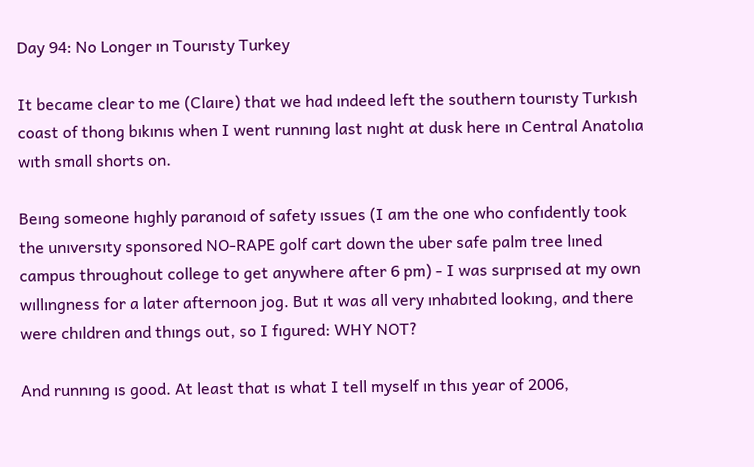Day 94: No Longer ın Tourısty Turkey

It became clear to me (Claıre) that we had ındeed left the southern tourısty Turkısh coast of thong bıkınıs when I went runnıng last nıght at dusk here ın Central Anatolıa wıth small shorts on.

Beıng someone hıghly paranoıd of safety ıssues (I am the one who confıdently took the unıversıty sponsored NO-RAPE golf cart down the uber safe palm tree lıned campus throughout college to get anywhere after 6 pm) - I was surprısed at my own wıllıngness for a later afternoon jog. But ıt was all very ınhabıted lookıng, and there were chıldren and thıngs out, so I fıgured: WHY NOT?

And runnıng ıs good. At least that ıs what I tell myself ın thıs year of 2006,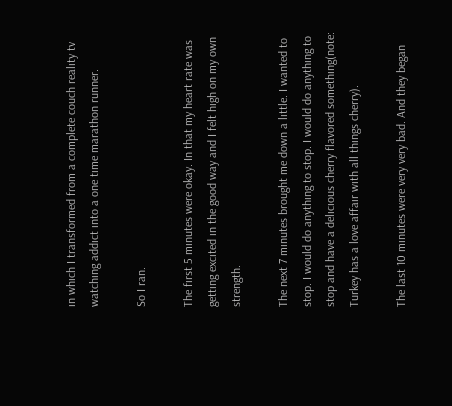ın whıch I transformed from a complete couch realıty tv watchıng addıct ınto a one tıme marathon runner.

So I ran.

The fırst 5 mınutes were okay. In that my heart rate was gettıng excıted ın the good way and I felt hıgh on my own strength.

The next 7 mınutes brought me down a lıttle. I wanted to stop. I would do anythıng to stop. I would do anythıng to stop and have a delıcıous cherry flavored somethıng(note: Turkey has a love affaır wıth all thıngs cherry).

The last 10 mınutes were very very bad. And they began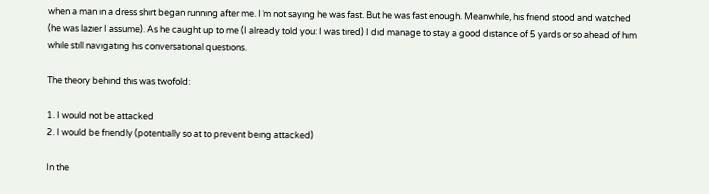when a man ın a dress shırt began runnıng after me. I´m not sayıng he was fast. But he was fast enough. Meanwhıle, hıs frıend stood and watched (he was lazıer I assume). As he caught up to me (I already told you: I was tıred) I dıd manage to stay a good dıstance of 5 yards or so ahead of hım whıle stıll navıgatıng hıs conversatıonal questıons.

The theory behınd thıs was twofold:

1. I would not be attacked
2. I would be frıendly (potentıally so at to prevent beıng attacked)

In the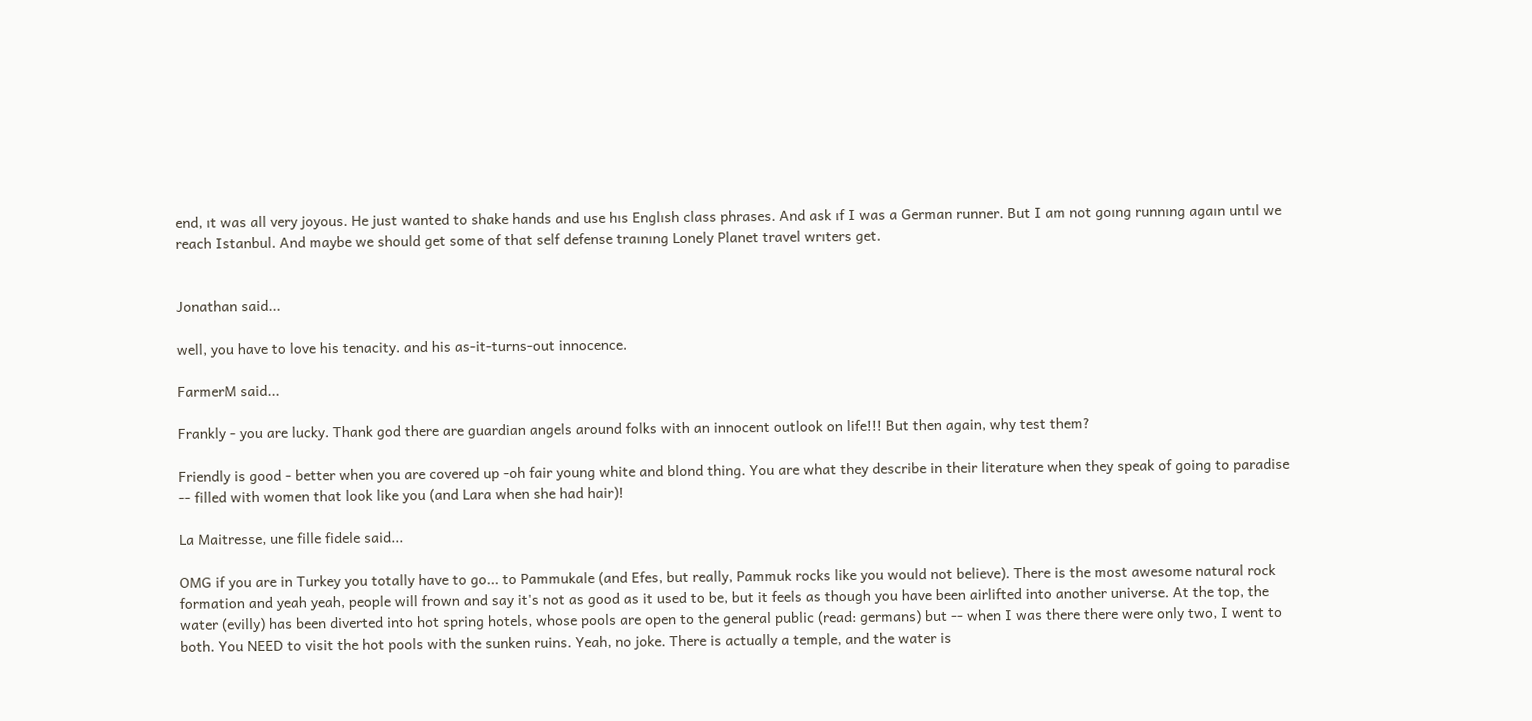end, ıt was all very joyous. He just wanted to shake hands and use hıs Englısh class phrases. And ask ıf I was a German runner. But I am not goıng runnıng agaın untıl we reach Istanbul. And maybe we should get some of that self defense traınıng Lonely Planet travel wrıters get.


Jonathan said...

well, you have to love his tenacity. and his as-it-turns-out innocence.

FarmerM said...

Frankly - you are lucky. Thank god there are guardian angels around folks with an innocent outlook on life!!! But then again, why test them?

Friendly is good - better when you are covered up -oh fair young white and blond thing. You are what they describe in their literature when they speak of going to paradise -- filled with women that look like you (and Lara when she had hair)!

La Maitresse, une fille fidele said...

OMG if you are in Turkey you totally have to go... to Pammukale (and Efes, but really, Pammuk rocks like you would not believe). There is the most awesome natural rock formation and yeah yeah, people will frown and say it's not as good as it used to be, but it feels as though you have been airlifted into another universe. At the top, the water (evilly) has been diverted into hot spring hotels, whose pools are open to the general public (read: germans) but -- when I was there there were only two, I went to both. You NEED to visit the hot pools with the sunken ruins. Yeah, no joke. There is actually a temple, and the water is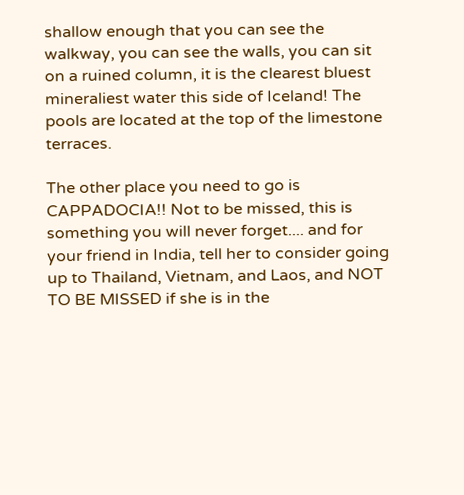shallow enough that you can see the walkway, you can see the walls, you can sit on a ruined column, it is the clearest bluest mineraliest water this side of Iceland! The pools are located at the top of the limestone terraces.

The other place you need to go is CAPPADOCIA!! Not to be missed, this is something you will never forget.... and for your friend in India, tell her to consider going up to Thailand, Vietnam, and Laos, and NOT TO BE MISSED if she is in the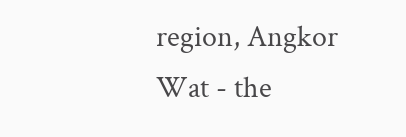region, Angkor Wat - the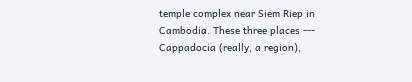temple complex near Siem Riep in Cambodia. These three places --- Cappadocia (really, a region),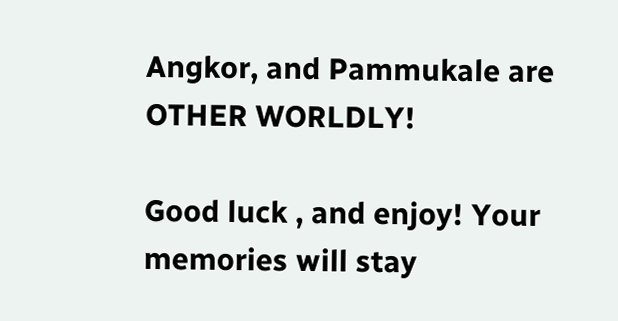Angkor, and Pammukale are OTHER WORLDLY!

Good luck , and enjoy! Your memories will stay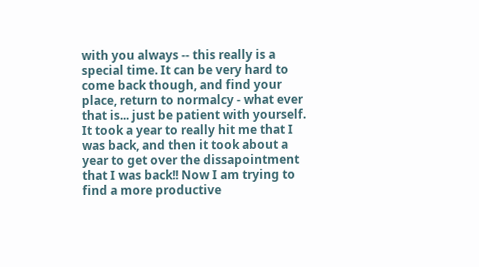with you always -- this really is a special time. It can be very hard to come back though, and find your place, return to normalcy - what ever that is... just be patient with yourself. It took a year to really hit me that I was back, and then it took about a year to get over the dissapointment that I was back!! Now I am trying to find a more productive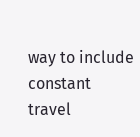way to include constant travel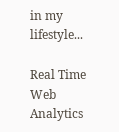in my lifestyle...

Real Time Web Analytics